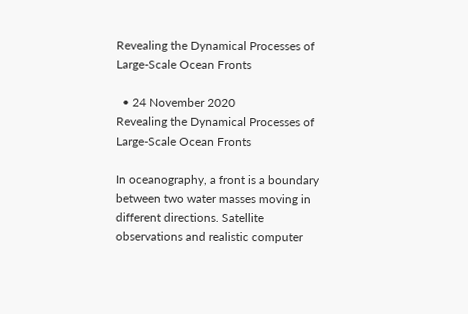Revealing the Dynamical Processes of Large-Scale Ocean Fronts

  • 24 November 2020
Revealing the Dynamical Processes of Large-Scale Ocean Fronts

In oceanography, a front is a boundary between two water masses moving in different directions. Satellite observations and realistic computer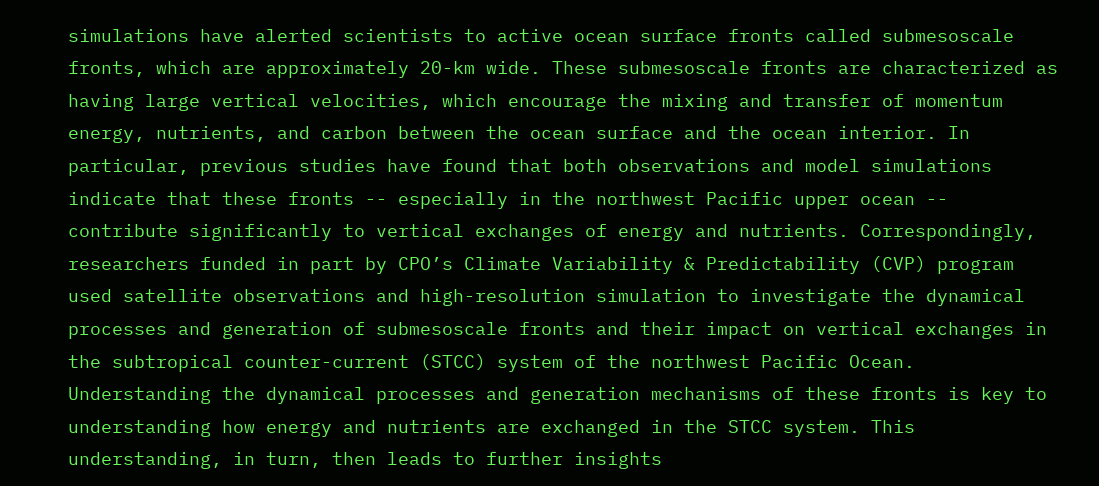simulations have alerted scientists to active ocean surface fronts called submesoscale fronts, which are approximately 20-km wide. These submesoscale fronts are characterized as having large vertical velocities, which encourage the mixing and transfer of momentum energy, nutrients, and carbon between the ocean surface and the ocean interior. In particular, previous studies have found that both observations and model simulations indicate that these fronts -- especially in the northwest Pacific upper ocean -- contribute significantly to vertical exchanges of energy and nutrients. Correspondingly, researchers funded in part by CPO’s Climate Variability & Predictability (CVP) program used satellite observations and high-resolution simulation to investigate the dynamical processes and generation of submesoscale fronts and their impact on vertical exchanges in the subtropical counter-current (STCC) system of the northwest Pacific Ocean. Understanding the dynamical processes and generation mechanisms of these fronts is key to understanding how energy and nutrients are exchanged in the STCC system. This understanding, in turn, then leads to further insights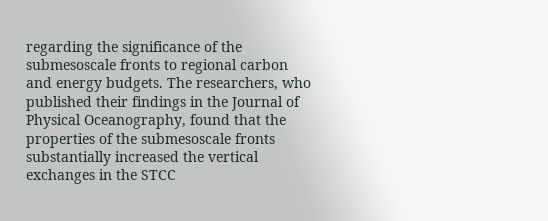regarding the significance of the submesoscale fronts to regional carbon and energy budgets. The researchers, who published their findings in the Journal of Physical Oceanography, found that the properties of the submesoscale fronts substantially increased the vertical exchanges in the STCC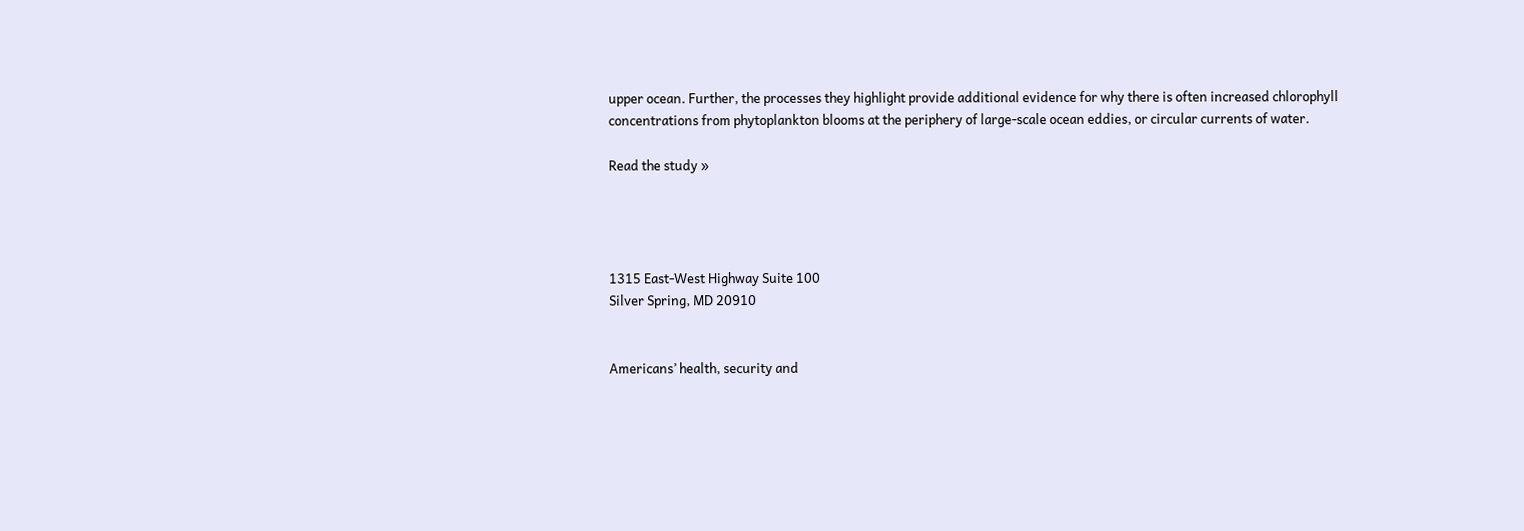upper ocean. Further, the processes they highlight provide additional evidence for why there is often increased chlorophyll concentrations from phytoplankton blooms at the periphery of large-scale ocean eddies, or circular currents of water.

Read the study »




1315 East-West Highway Suite 100
Silver Spring, MD 20910


Americans’ health, security and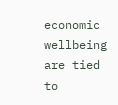economic wellbeing are tied to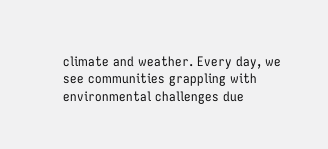climate and weather. Every day, we see communities grappling with environmental challenges due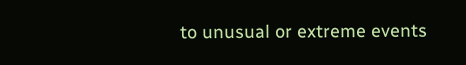to unusual or extreme events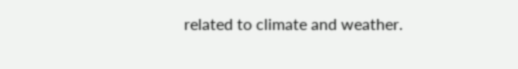related to climate and weather.